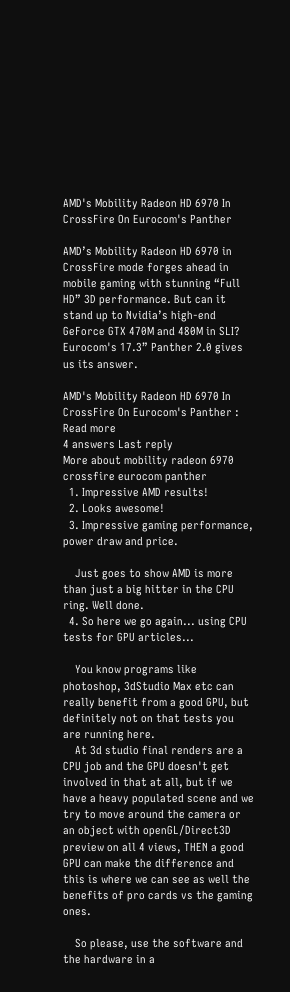AMD's Mobility Radeon HD 6970 In CrossFire On Eurocom's Panther

AMD’s Mobility Radeon HD 6970 in CrossFire mode forges ahead in mobile gaming with stunning “Full HD” 3D performance. But can it stand up to Nvidia’s high-end GeForce GTX 470M and 480M in SLI? Eurocom's 17.3” Panther 2.0 gives us its answer.

AMD's Mobility Radeon HD 6970 In CrossFire On Eurocom's Panther : Read more
4 answers Last reply
More about mobility radeon 6970 crossfire eurocom panther
  1. Impressive AMD results!
  2. Looks awesome!
  3. Impressive gaming performance, power draw and price.

    Just goes to show AMD is more than just a big hitter in the CPU ring. Well done.
  4. So here we go again... using CPU tests for GPU articles...

    You know programs like photoshop, 3dStudio Max etc can really benefit from a good GPU, but definitely not on that tests you are running here.
    At 3d studio final renders are a CPU job and the GPU doesn't get involved in that at all, but if we have a heavy populated scene and we try to move around the camera or an object with openGL/Direct3D preview on all 4 views, THEN a good GPU can make the difference and this is where we can see as well the benefits of pro cards vs the gaming ones.

    So please, use the software and the hardware in a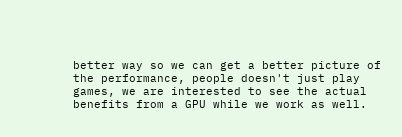better way so we can get a better picture of the performance, people doesn't just play games, we are interested to see the actual benefits from a GPU while we work as well.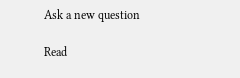Ask a new question

Read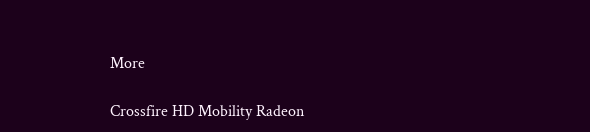More

Crossfire HD Mobility Radeon